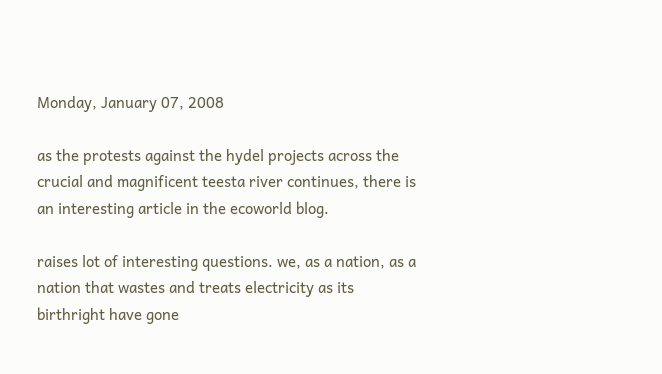Monday, January 07, 2008

as the protests against the hydel projects across the crucial and magnificent teesta river continues, there is an interesting article in the ecoworld blog.

raises lot of interesting questions. we, as a nation, as a nation that wastes and treats electricity as its birthright have gone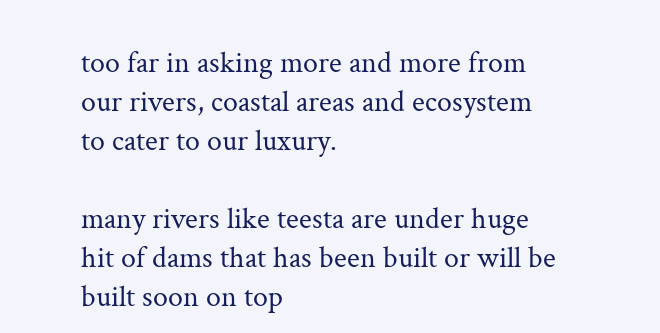too far in asking more and more from our rivers, coastal areas and ecosystem to cater to our luxury.

many rivers like teesta are under huge hit of dams that has been built or will be built soon on top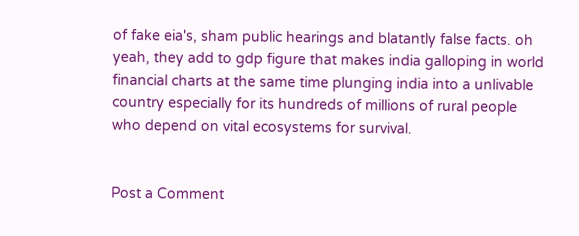of fake eia's, sham public hearings and blatantly false facts. oh yeah, they add to gdp figure that makes india galloping in world financial charts at the same time plunging india into a unlivable country especially for its hundreds of millions of rural people who depend on vital ecosystems for survival.


Post a Comment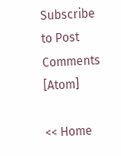Subscribe to Post Comments [Atom]

<< Home